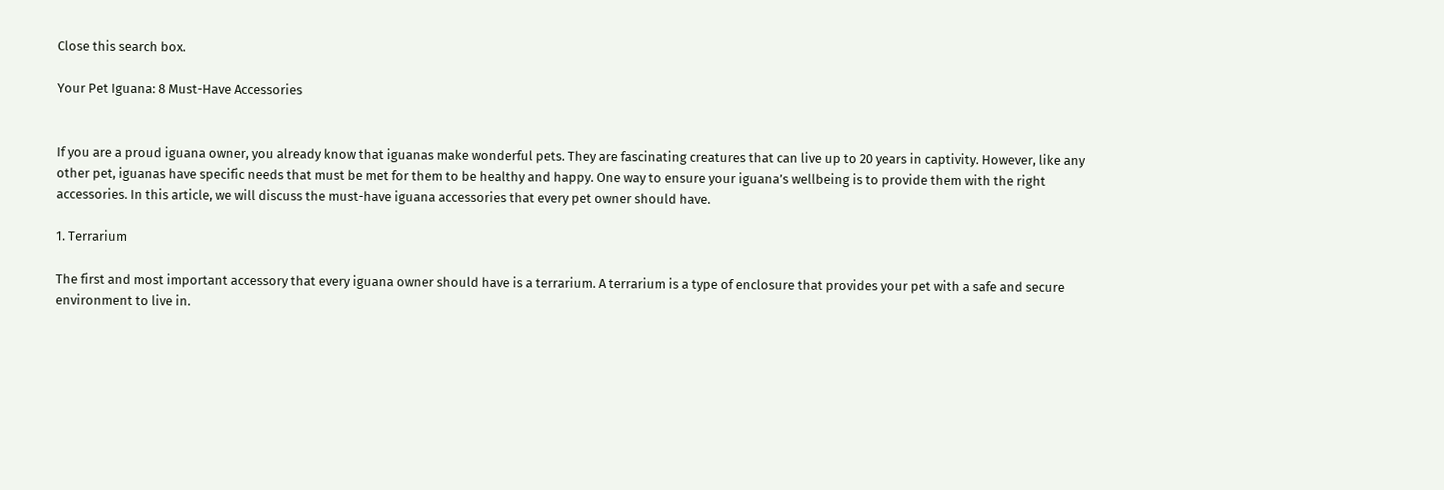Close this search box.

Your Pet Iguana: 8 Must-Have Accessories


If you are a proud iguana owner, you already know that iguanas make wonderful pets. They are fascinating creatures that can live up to 20 years in captivity. However, like any other pet, iguanas have specific needs that must be met for them to be healthy and happy. One way to ensure your iguana’s wellbeing is to provide them with the right accessories. In this article, we will discuss the must-have iguana accessories that every pet owner should have.

1. Terrarium

The first and most important accessory that every iguana owner should have is a terrarium. A terrarium is a type of enclosure that provides your pet with a safe and secure environment to live in.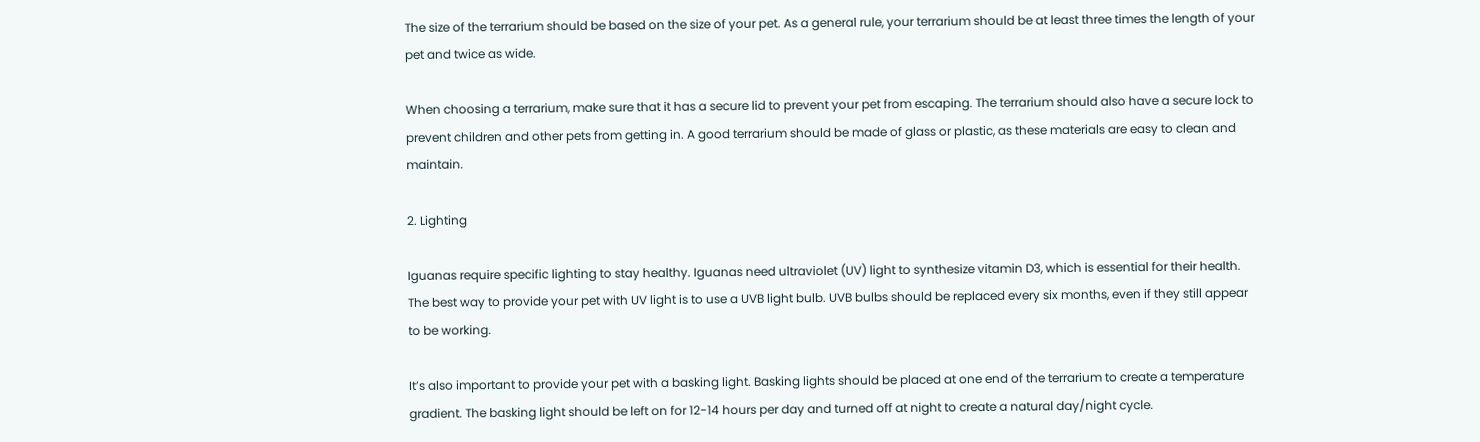The size of the terrarium should be based on the size of your pet. As a general rule, your terrarium should be at least three times the length of your pet and twice as wide.

When choosing a terrarium, make sure that it has a secure lid to prevent your pet from escaping. The terrarium should also have a secure lock to prevent children and other pets from getting in. A good terrarium should be made of glass or plastic, as these materials are easy to clean and maintain.

2. Lighting

Iguanas require specific lighting to stay healthy. Iguanas need ultraviolet (UV) light to synthesize vitamin D3, which is essential for their health. The best way to provide your pet with UV light is to use a UVB light bulb. UVB bulbs should be replaced every six months, even if they still appear to be working.

It’s also important to provide your pet with a basking light. Basking lights should be placed at one end of the terrarium to create a temperature gradient. The basking light should be left on for 12-14 hours per day and turned off at night to create a natural day/night cycle.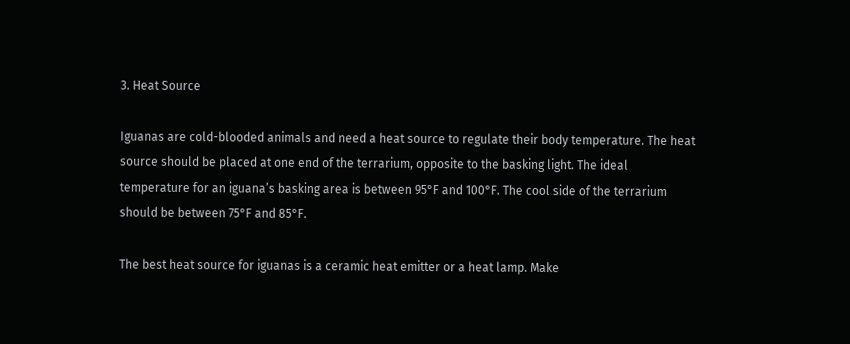3. Heat Source

Iguanas are cold-blooded animals and need a heat source to regulate their body temperature. The heat source should be placed at one end of the terrarium, opposite to the basking light. The ideal temperature for an iguana’s basking area is between 95°F and 100°F. The cool side of the terrarium should be between 75°F and 85°F.

The best heat source for iguanas is a ceramic heat emitter or a heat lamp. Make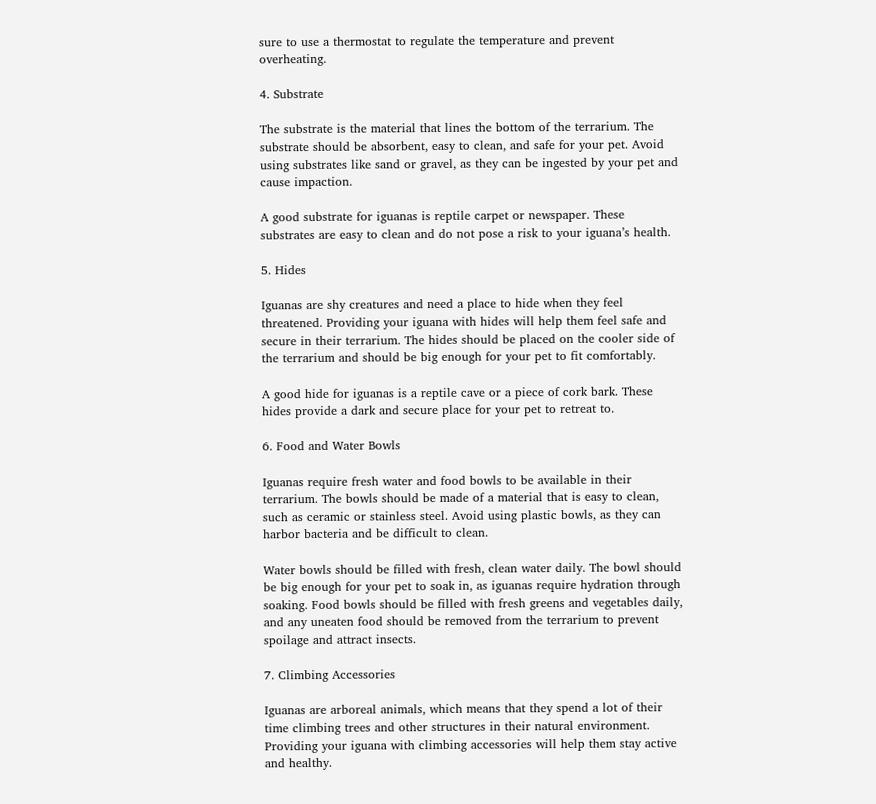sure to use a thermostat to regulate the temperature and prevent overheating.

4. Substrate

The substrate is the material that lines the bottom of the terrarium. The substrate should be absorbent, easy to clean, and safe for your pet. Avoid using substrates like sand or gravel, as they can be ingested by your pet and cause impaction.

A good substrate for iguanas is reptile carpet or newspaper. These substrates are easy to clean and do not pose a risk to your iguana’s health.

5. Hides

Iguanas are shy creatures and need a place to hide when they feel threatened. Providing your iguana with hides will help them feel safe and secure in their terrarium. The hides should be placed on the cooler side of the terrarium and should be big enough for your pet to fit comfortably.

A good hide for iguanas is a reptile cave or a piece of cork bark. These hides provide a dark and secure place for your pet to retreat to.

6. Food and Water Bowls

Iguanas require fresh water and food bowls to be available in their terrarium. The bowls should be made of a material that is easy to clean, such as ceramic or stainless steel. Avoid using plastic bowls, as they can harbor bacteria and be difficult to clean.

Water bowls should be filled with fresh, clean water daily. The bowl should be big enough for your pet to soak in, as iguanas require hydration through soaking. Food bowls should be filled with fresh greens and vegetables daily, and any uneaten food should be removed from the terrarium to prevent spoilage and attract insects.

7. Climbing Accessories

Iguanas are arboreal animals, which means that they spend a lot of their time climbing trees and other structures in their natural environment. Providing your iguana with climbing accessories will help them stay active and healthy.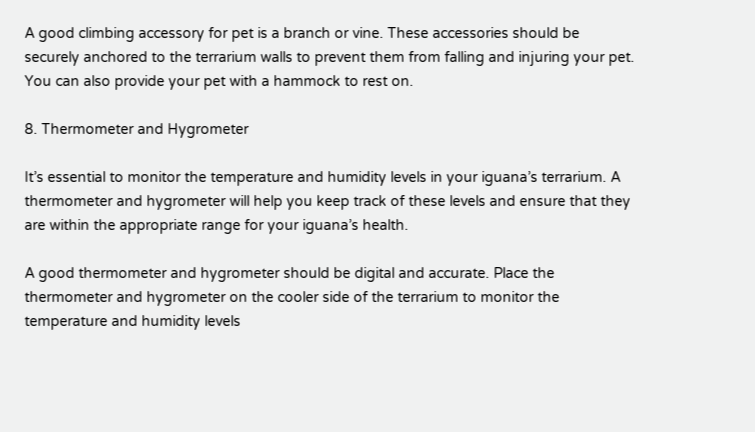A good climbing accessory for pet is a branch or vine. These accessories should be securely anchored to the terrarium walls to prevent them from falling and injuring your pet. You can also provide your pet with a hammock to rest on.

8. Thermometer and Hygrometer

It’s essential to monitor the temperature and humidity levels in your iguana’s terrarium. A thermometer and hygrometer will help you keep track of these levels and ensure that they are within the appropriate range for your iguana’s health.

A good thermometer and hygrometer should be digital and accurate. Place the thermometer and hygrometer on the cooler side of the terrarium to monitor the temperature and humidity levels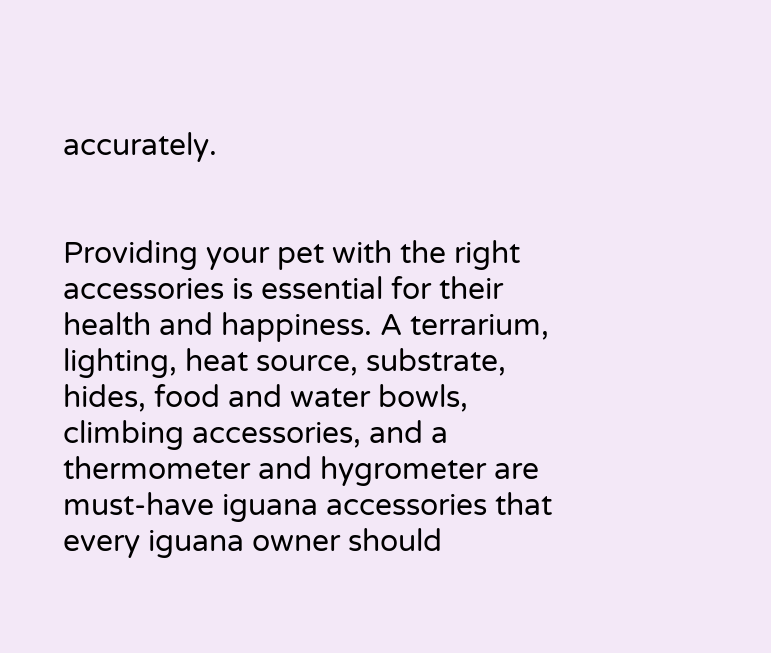accurately.


Providing your pet with the right accessories is essential for their health and happiness. A terrarium, lighting, heat source, substrate, hides, food and water bowls, climbing accessories, and a thermometer and hygrometer are must-have iguana accessories that every iguana owner should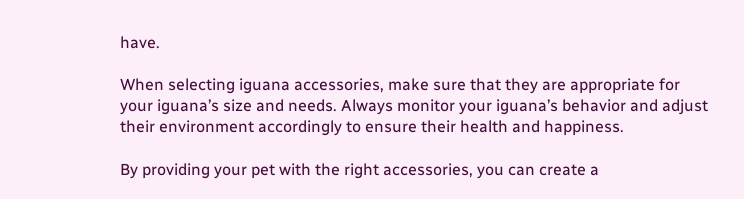have.

When selecting iguana accessories, make sure that they are appropriate for your iguana’s size and needs. Always monitor your iguana’s behavior and adjust their environment accordingly to ensure their health and happiness.

By providing your pet with the right accessories, you can create a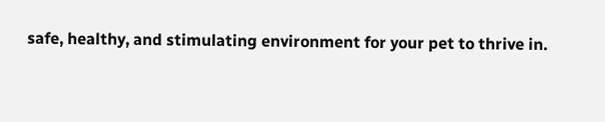safe, healthy, and stimulating environment for your pet to thrive in.